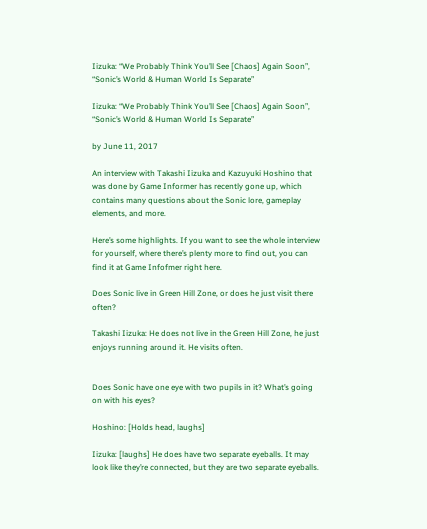Iizuka: “We Probably Think You’ll See [Chaos] Again Soon”, “Sonic’s World & Human World Is Separate”

Iizuka: “We Probably Think You’ll See [Chaos] Again Soon”, “Sonic’s World & Human World Is Separate”

by June 11, 2017

An interview with Takashi Iizuka and Kazuyuki Hoshino that was done by Game Informer has recently gone up, which contains many questions about the Sonic lore, gameplay elements, and more.

Here’s some highlights. If you want to see the whole interview for yourself, where there’s plenty more to find out, you can find it at Game Infofmer right here.

Does Sonic live in Green Hill Zone, or does he just visit there often?

Takashi Iizuka: He does not live in the Green Hill Zone, he just enjoys running around it. He visits often.


Does Sonic have one eye with two pupils in it? What’s going on with his eyes?

Hoshino: [Holds head, laughs]

Iizuka: [laughs] He does have two separate eyeballs. It may look like they’re connected, but they are two separate eyeballs.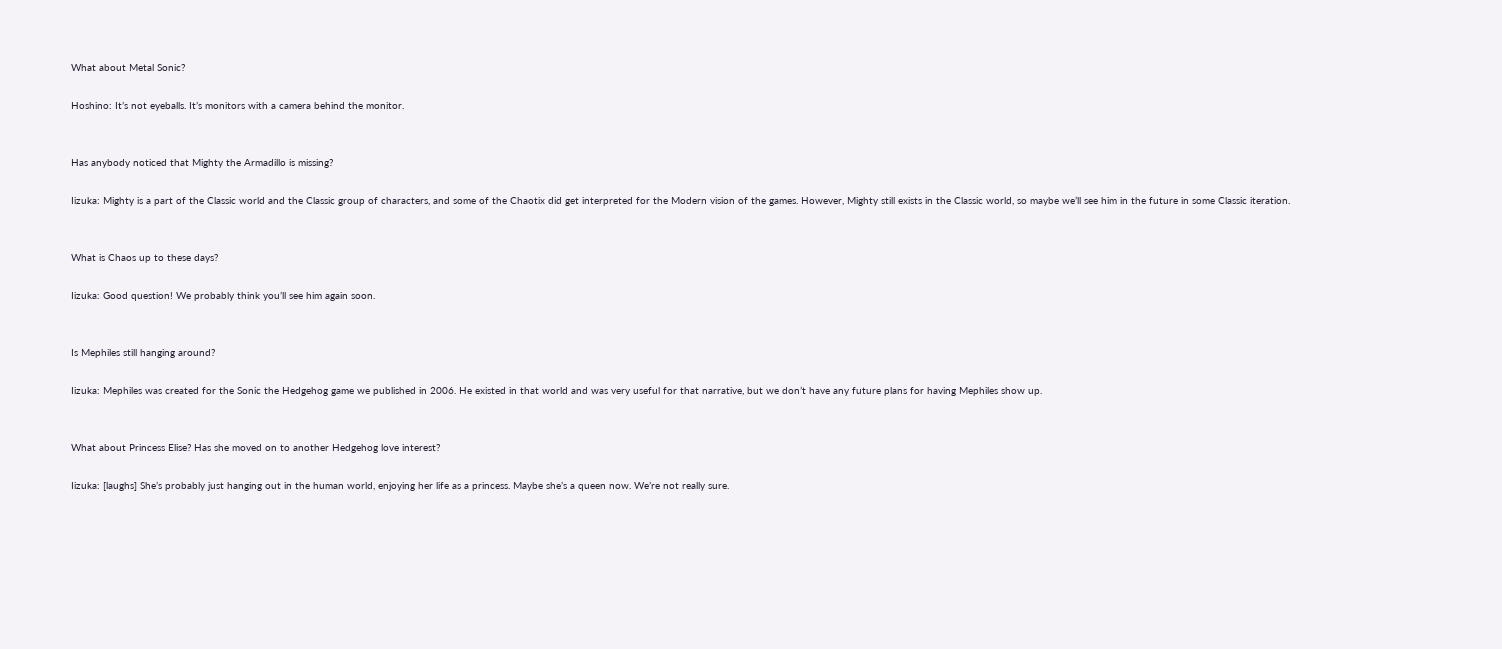What about Metal Sonic?

Hoshino: It’s not eyeballs. It’s monitors with a camera behind the monitor.


Has anybody noticed that Mighty the Armadillo is missing?

Iizuka: Mighty is a part of the Classic world and the Classic group of characters, and some of the Chaotix did get interpreted for the Modern vision of the games. However, Mighty still exists in the Classic world, so maybe we’ll see him in the future in some Classic iteration.


What is Chaos up to these days?

Iizuka: Good question! We probably think you’ll see him again soon.


Is Mephiles still hanging around?

Iizuka: Mephiles was created for the Sonic the Hedgehog game we published in 2006. He existed in that world and was very useful for that narrative, but we don’t have any future plans for having Mephiles show up.


What about Princess Elise? Has she moved on to another Hedgehog love interest?

Iizuka: [laughs] She’s probably just hanging out in the human world, enjoying her life as a princess. Maybe she’s a queen now. We’re not really sure.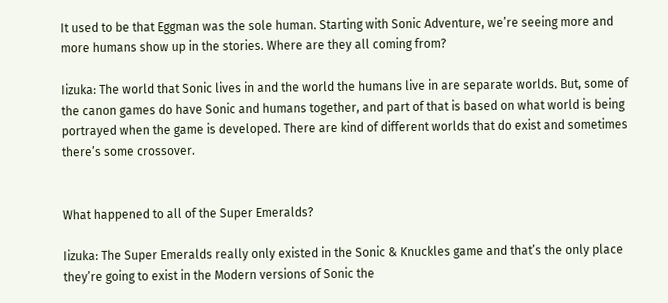It used to be that Eggman was the sole human. Starting with Sonic Adventure, we’re seeing more and more humans show up in the stories. Where are they all coming from?

Iizuka: The world that Sonic lives in and the world the humans live in are separate worlds. But, some of the canon games do have Sonic and humans together, and part of that is based on what world is being portrayed when the game is developed. There are kind of different worlds that do exist and sometimes there’s some crossover.


What happened to all of the Super Emeralds?

Iizuka: The Super Emeralds really only existed in the Sonic & Knuckles game and that’s the only place they’re going to exist in the Modern versions of Sonic the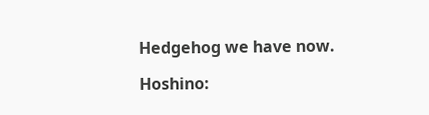Hedgehog we have now.

Hoshino: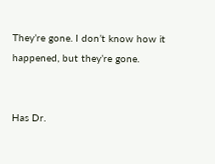They’re gone. I don’t know how it happened, but they’re gone.


Has Dr.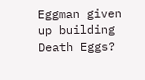Eggman given up building Death Eggs?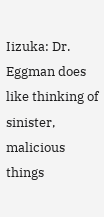Iizuka: Dr. Eggman does like thinking of sinister, malicious things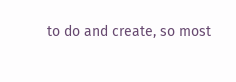to do and create, so most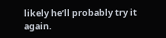likely he’ll probably try it again.